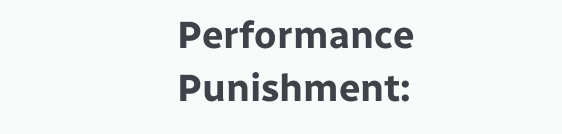Performance Punishment: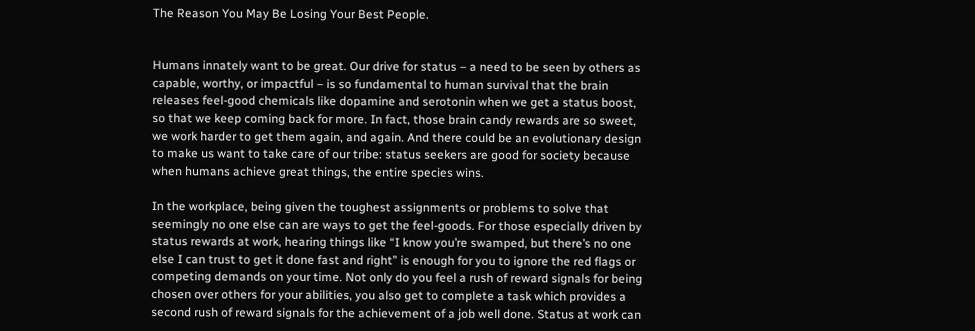The Reason You May Be Losing Your Best People.


Humans innately want to be great. Our drive for status – a need to be seen by others as capable, worthy, or impactful – is so fundamental to human survival that the brain releases feel-good chemicals like dopamine and serotonin when we get a status boost, so that we keep coming back for more. In fact, those brain candy rewards are so sweet, we work harder to get them again, and again. And there could be an evolutionary design to make us want to take care of our tribe: status seekers are good for society because when humans achieve great things, the entire species wins.

In the workplace, being given the toughest assignments or problems to solve that seemingly no one else can are ways to get the feel-goods. For those especially driven by status rewards at work, hearing things like “I know you’re swamped, but there’s no one else I can trust to get it done fast and right” is enough for you to ignore the red flags or competing demands on your time. Not only do you feel a rush of reward signals for being chosen over others for your abilities, you also get to complete a task which provides a second rush of reward signals for the achievement of a job well done. Status at work can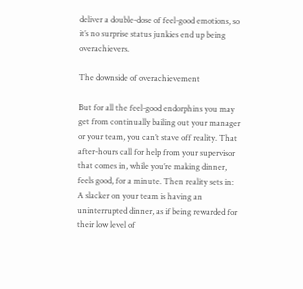deliver a double-dose of feel-good emotions, so it’s no surprise status junkies end up being overachievers.

The downside of overachievement

But for all the feel-good endorphins you may get from continually bailing out your manager or your team, you can’t stave off reality. That after-hours call for help from your supervisor that comes in, while you’re making dinner, feels good, for a minute. Then reality sets in: A slacker on your team is having an uninterrupted dinner, as if being rewarded for their low level of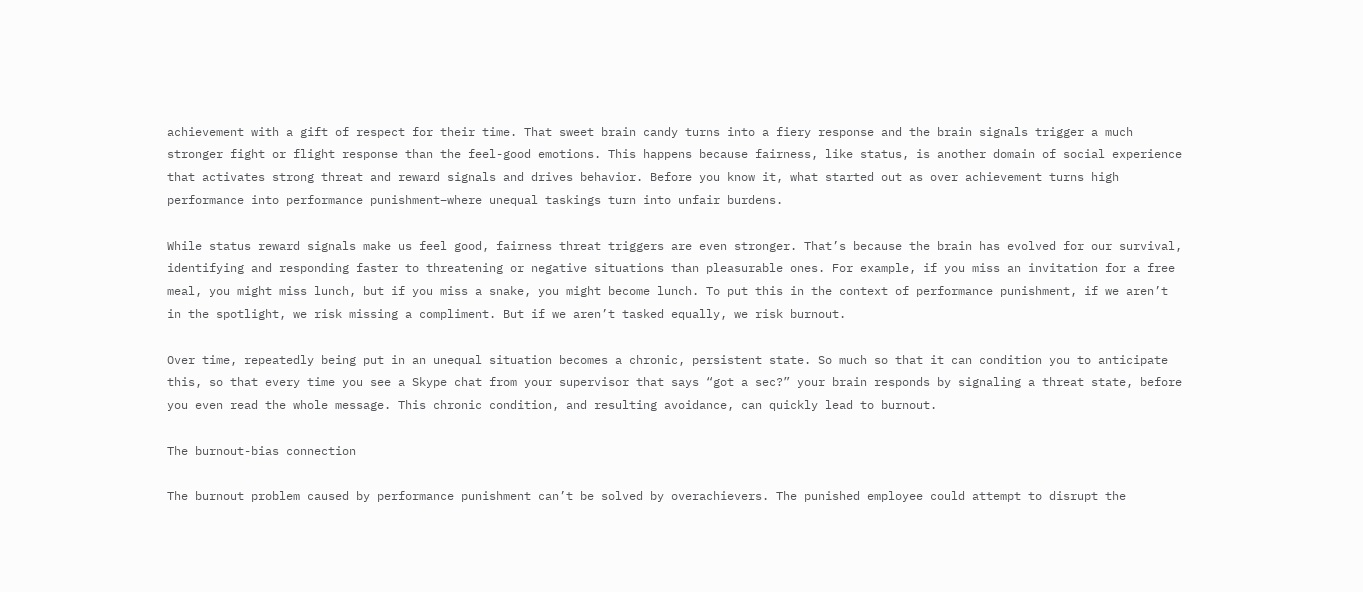achievement with a gift of respect for their time. That sweet brain candy turns into a fiery response and the brain signals trigger a much stronger fight or flight response than the feel-good emotions. This happens because fairness, like status, is another domain of social experience that activates strong threat and reward signals and drives behavior. Before you know it, what started out as over achievement turns high performance into performance punishment–where unequal taskings turn into unfair burdens.

While status reward signals make us feel good, fairness threat triggers are even stronger. That’s because the brain has evolved for our survival, identifying and responding faster to threatening or negative situations than pleasurable ones. For example, if you miss an invitation for a free meal, you might miss lunch, but if you miss a snake, you might become lunch. To put this in the context of performance punishment, if we aren’t in the spotlight, we risk missing a compliment. But if we aren’t tasked equally, we risk burnout.

Over time, repeatedly being put in an unequal situation becomes a chronic, persistent state. So much so that it can condition you to anticipate this, so that every time you see a Skype chat from your supervisor that says “got a sec?” your brain responds by signaling a threat state, before you even read the whole message. This chronic condition, and resulting avoidance, can quickly lead to burnout.

The burnout-bias connection

The burnout problem caused by performance punishment can’t be solved by overachievers. The punished employee could attempt to disrupt the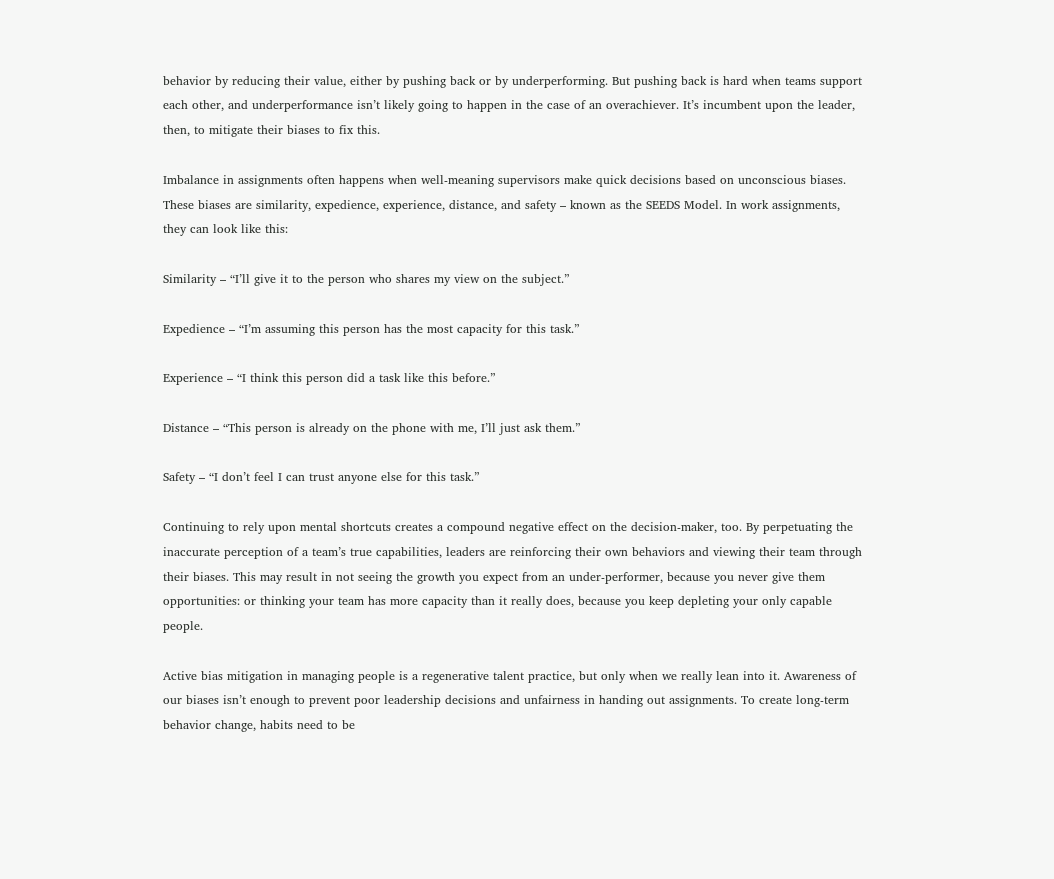behavior by reducing their value, either by pushing back or by underperforming. But pushing back is hard when teams support each other, and underperformance isn’t likely going to happen in the case of an overachiever. It’s incumbent upon the leader, then, to mitigate their biases to fix this.

Imbalance in assignments often happens when well-meaning supervisors make quick decisions based on unconscious biases. These biases are similarity, expedience, experience, distance, and safety – known as the SEEDS Model. In work assignments, they can look like this:

Similarity – “I’ll give it to the person who shares my view on the subject.”

Expedience – “I’m assuming this person has the most capacity for this task.”

Experience – “I think this person did a task like this before.”

Distance – “This person is already on the phone with me, I’ll just ask them.”

Safety – “I don’t feel I can trust anyone else for this task.”

Continuing to rely upon mental shortcuts creates a compound negative effect on the decision-maker, too. By perpetuating the inaccurate perception of a team’s true capabilities, leaders are reinforcing their own behaviors and viewing their team through their biases. This may result in not seeing the growth you expect from an under-performer, because you never give them opportunities: or thinking your team has more capacity than it really does, because you keep depleting your only capable people.

Active bias mitigation in managing people is a regenerative talent practice, but only when we really lean into it. Awareness of our biases isn’t enough to prevent poor leadership decisions and unfairness in handing out assignments. To create long-term behavior change, habits need to be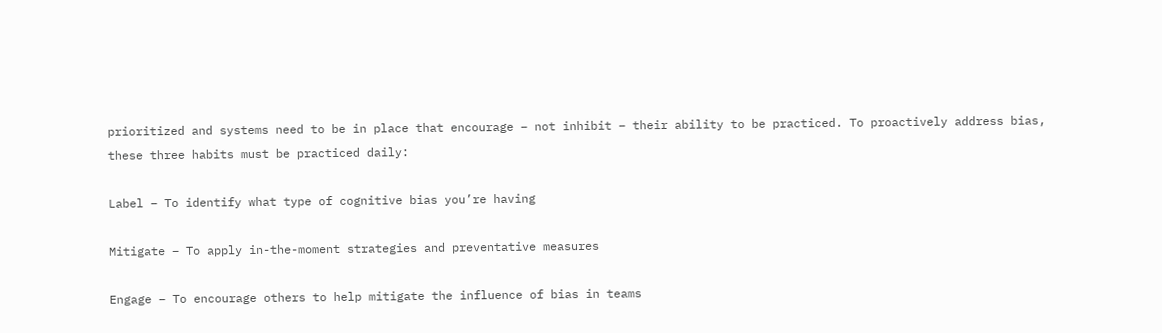prioritized and systems need to be in place that encourage – not inhibit – their ability to be practiced. To proactively address bias, these three habits must be practiced daily:

Label – To identify what type of cognitive bias you’re having

Mitigate – To apply in-the-moment strategies and preventative measures

Engage – To encourage others to help mitigate the influence of bias in teams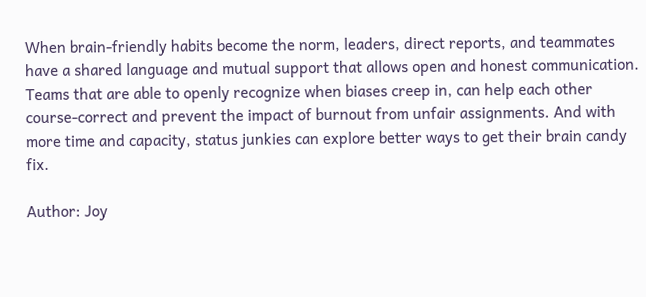When brain-friendly habits become the norm, leaders, direct reports, and teammates have a shared language and mutual support that allows open and honest communication. Teams that are able to openly recognize when biases creep in, can help each other course-correct and prevent the impact of burnout from unfair assignments. And with more time and capacity, status junkies can explore better ways to get their brain candy fix.

Author: Joy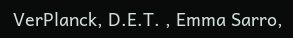VerPlanck, D.E.T. , Emma Sarro,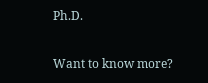Ph.D.

Want to know more?